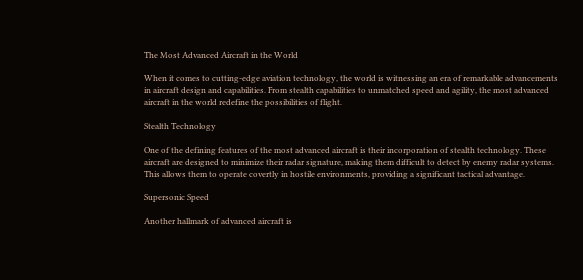The Most Advanced Aircraft in the World

When it comes to cutting-edge aviation technology, the world is witnessing an era of remarkable advancements in aircraft design and capabilities. From stealth capabilities to unmatched speed and agility, the most advanced aircraft in the world redefine the possibilities of flight.

Stealth Technology

One of the defining features of the most advanced aircraft is their incorporation of stealth technology. These aircraft are designed to minimize their radar signature, making them difficult to detect by enemy radar systems. This allows them to operate covertly in hostile environments, providing a significant tactical advantage.

Supersonic Speed

Another hallmark of advanced aircraft is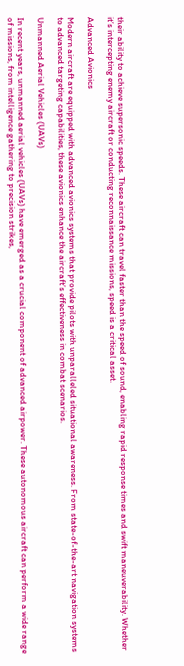their ability to achieve supersonic speeds. These aircraft can travel faster than the speed of sound, enabling rapid response times and swift maneuverability. Whether it’s intercepting enemy aircraft or conducting reconnaissance missions, speed is a critical asset.

Advanced Avionics

Modern aircraft are equipped with advanced avionics systems that provide pilots with unparalleled situational awareness. From state-of-the-art navigation systems to advanced targeting capabilities, these avionics enhance the aircraft’s effectiveness in combat scenarios.

Unmanned Aerial Vehicles (UAVs)

In recent years, unmanned aerial vehicles (UAVs) have emerged as a crucial component of advanced airpower. These autonomous aircraft can perform a wide range of missions, from intelligence gathering to precision strikes,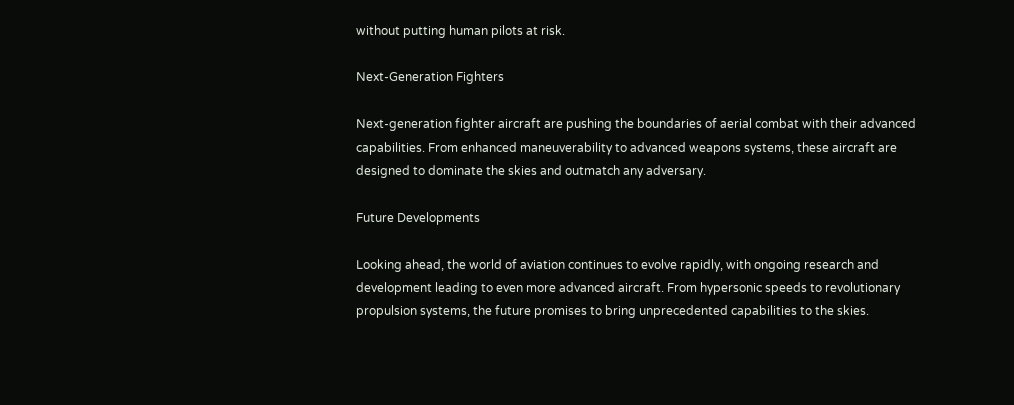without putting human pilots at risk.

Next-Generation Fighters

Next-generation fighter aircraft are pushing the boundaries of aerial combat with their advanced capabilities. From enhanced maneuverability to advanced weapons systems, these aircraft are designed to dominate the skies and outmatch any adversary.

Future Developments

Looking ahead, the world of aviation continues to evolve rapidly, with ongoing research and development leading to even more advanced aircraft. From hypersonic speeds to revolutionary propulsion systems, the future promises to bring unprecedented capabilities to the skies.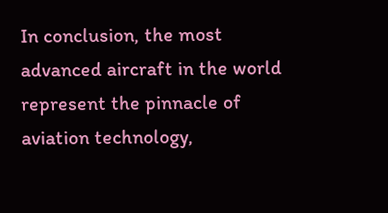In conclusion, the most advanced aircraft in the world represent the pinnacle of aviation technology,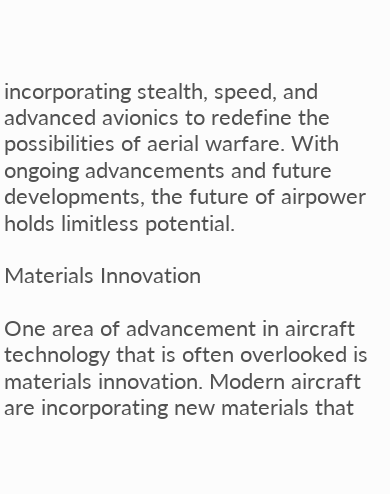incorporating stealth, speed, and advanced avionics to redefine the possibilities of aerial warfare. With ongoing advancements and future developments, the future of airpower holds limitless potential.

Materials Innovation

One area of advancement in aircraft technology that is often overlooked is materials innovation. Modern aircraft are incorporating new materials that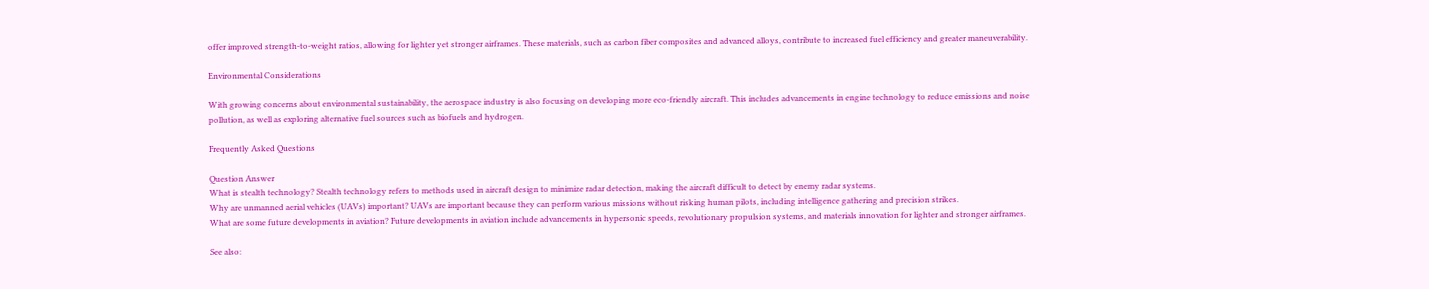offer improved strength-to-weight ratios, allowing for lighter yet stronger airframes. These materials, such as carbon fiber composites and advanced alloys, contribute to increased fuel efficiency and greater maneuverability.

Environmental Considerations

With growing concerns about environmental sustainability, the aerospace industry is also focusing on developing more eco-friendly aircraft. This includes advancements in engine technology to reduce emissions and noise pollution, as well as exploring alternative fuel sources such as biofuels and hydrogen.

Frequently Asked Questions

Question Answer
What is stealth technology? Stealth technology refers to methods used in aircraft design to minimize radar detection, making the aircraft difficult to detect by enemy radar systems.
Why are unmanned aerial vehicles (UAVs) important? UAVs are important because they can perform various missions without risking human pilots, including intelligence gathering and precision strikes.
What are some future developments in aviation? Future developments in aviation include advancements in hypersonic speeds, revolutionary propulsion systems, and materials innovation for lighter and stronger airframes.

See also: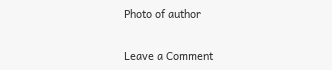Photo of author


Leave a Comment